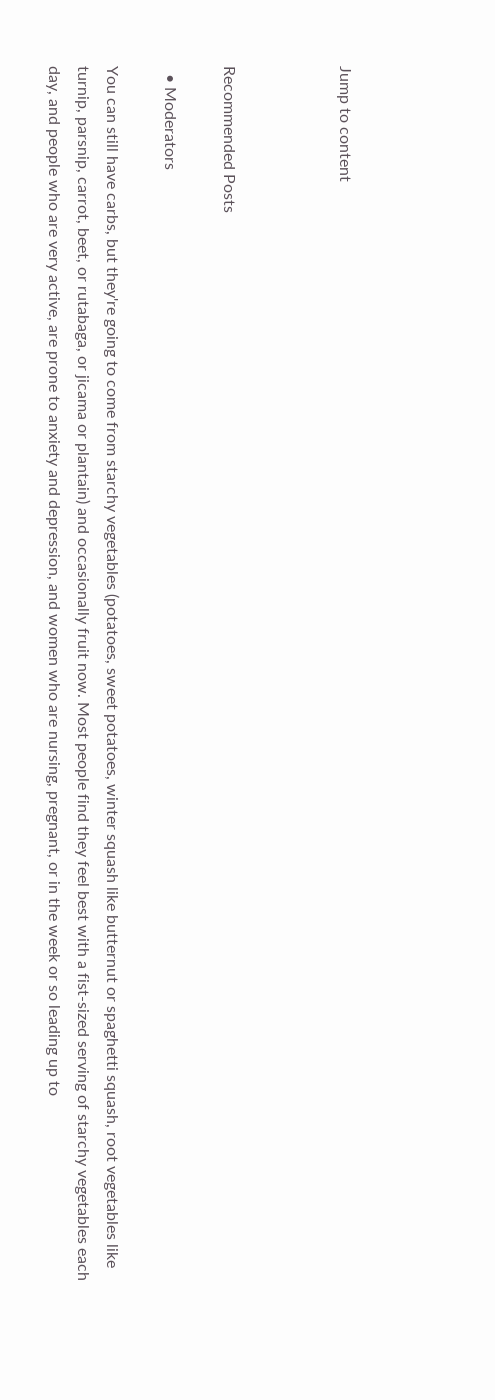Jump to content



Recommended Posts

  • Moderators

You can still have carbs, but they're going to come from starchy vegetables (potatoes, sweet potatoes, winter squash like butternut or spaghetti squash, root vegetables like turnip, parsnip, carrot, beet, or rutabaga, or jicama or plantain) and occasionally fruit now. Most people find they feel best with a fist-sized serving of starchy vegetables each day, and people who are very active, are prone to anxiety and depression, and women who are nursing, pregnant, or in the week or so leading up to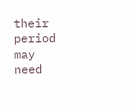their period may need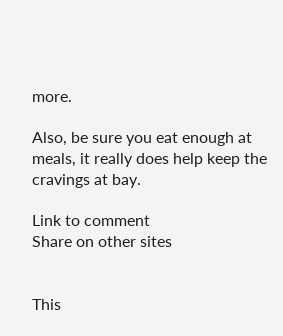more.

Also, be sure you eat enough at meals, it really does help keep the cravings at bay.

Link to comment
Share on other sites


This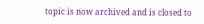topic is now archived and is closed to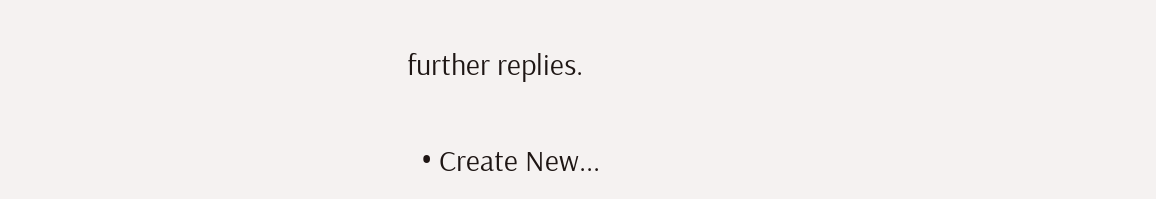further replies.

  • Create New...